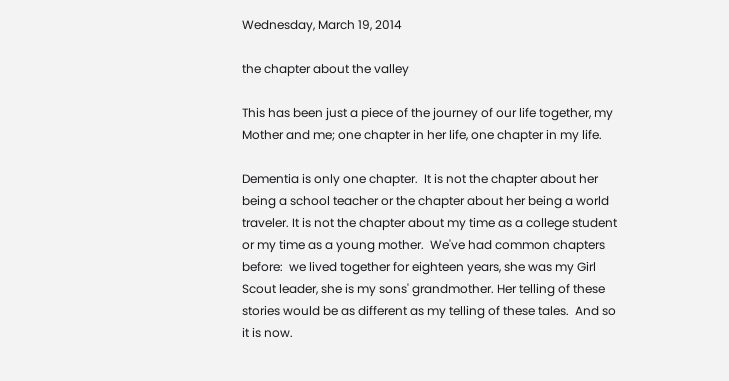Wednesday, March 19, 2014

the chapter about the valley

This has been just a piece of the journey of our life together, my Mother and me; one chapter in her life, one chapter in my life.

Dementia is only one chapter.  It is not the chapter about her being a school teacher or the chapter about her being a world traveler. It is not the chapter about my time as a college student or my time as a young mother.  We've had common chapters before:  we lived together for eighteen years, she was my Girl Scout leader, she is my sons' grandmother. Her telling of these stories would be as different as my telling of these tales.  And so it is now.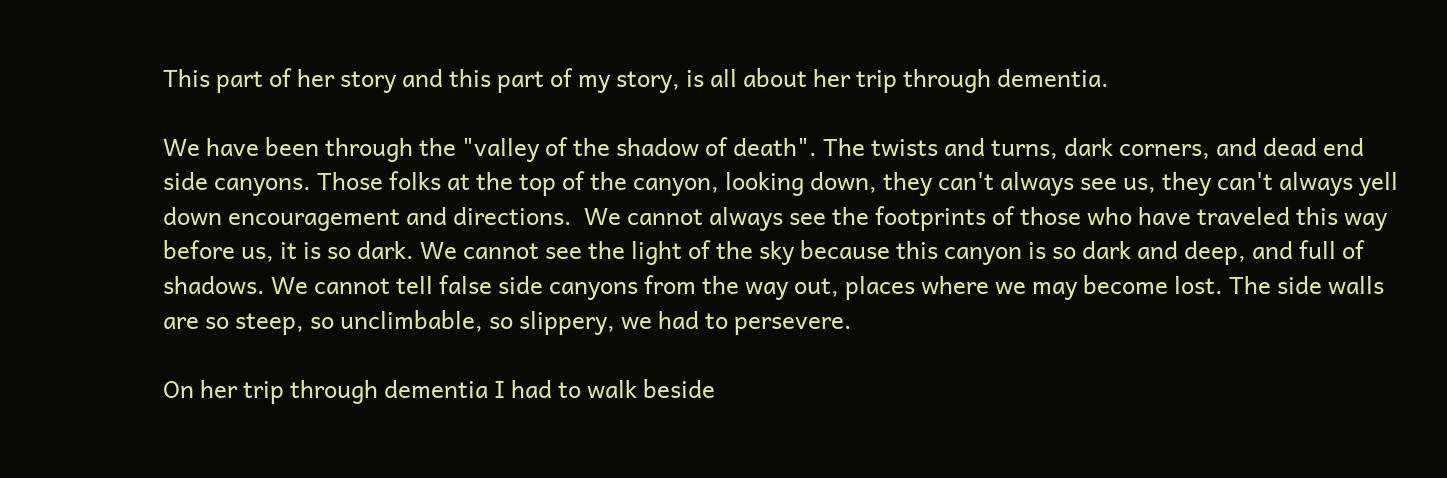This part of her story and this part of my story, is all about her trip through dementia.

We have been through the "valley of the shadow of death". The twists and turns, dark corners, and dead end side canyons. Those folks at the top of the canyon, looking down, they can't always see us, they can't always yell down encouragement and directions.  We cannot always see the footprints of those who have traveled this way before us, it is so dark. We cannot see the light of the sky because this canyon is so dark and deep, and full of shadows. We cannot tell false side canyons from the way out, places where we may become lost. The side walls are so steep, so unclimbable, so slippery, we had to persevere.

On her trip through dementia I had to walk beside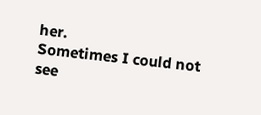her.
Sometimes I could not see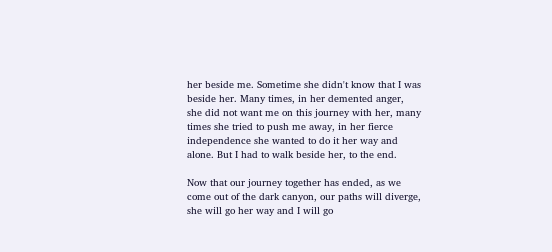her beside me. Sometime she didn't know that I was beside her. Many times, in her demented anger, she did not want me on this journey with her, many times she tried to push me away, in her fierce independence she wanted to do it her way and alone. But I had to walk beside her, to the end.

Now that our journey together has ended, as we come out of the dark canyon, our paths will diverge, she will go her way and I will go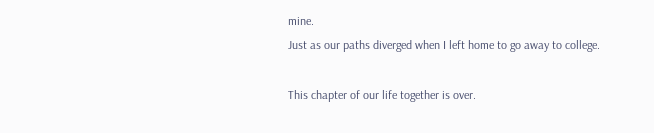mine.
Just as our paths diverged when I left home to go away to college.

This chapter of our life together is over.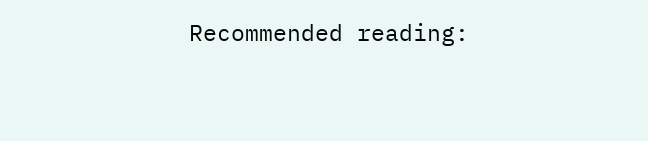Recommended reading: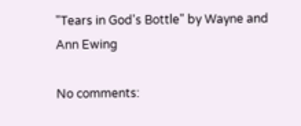"Tears in God's Bottle" by Wayne and Ann Ewing

No comments: